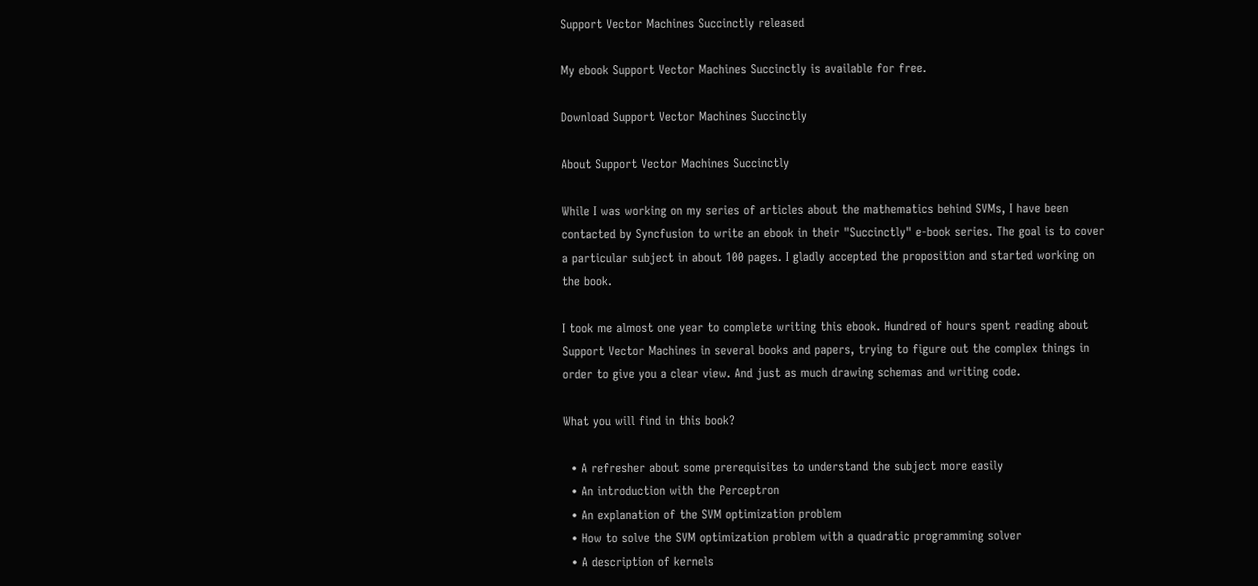Support Vector Machines Succinctly released

My ebook Support Vector Machines Succinctly is available for free.

Download Support Vector Machines Succinctly

About Support Vector Machines Succinctly

While I was working on my series of articles about the mathematics behind SVMs, I have been contacted by Syncfusion to write an ebook in their "Succinctly" e-book series. The goal is to cover a particular subject in about 100 pages. I gladly accepted the proposition and started working on the book.

I took me almost one year to complete writing this ebook. Hundred of hours spent reading about Support Vector Machines in several books and papers, trying to figure out the complex things in order to give you a clear view. And just as much drawing schemas and writing code.

What you will find in this book?

  • A refresher about some prerequisites to understand the subject more easily
  • An introduction with the Perceptron
  • An explanation of the SVM optimization problem
  • How to solve the SVM optimization problem with a quadratic programming solver
  • A description of kernels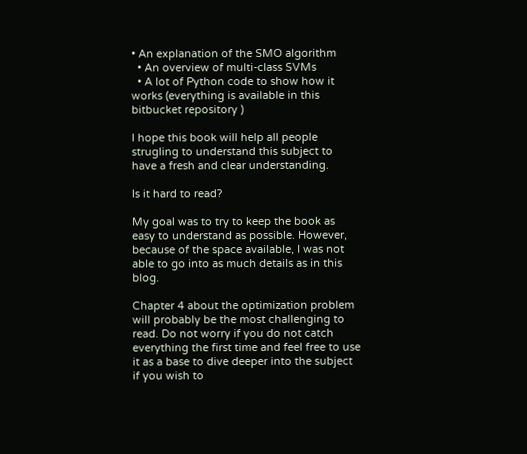• An explanation of the SMO algorithm
  • An overview of multi-class SVMs
  • A lot of Python code to show how it works (everything is available in this bitbucket repository )

I hope this book will help all people strugling to understand this subject to have a fresh and clear understanding.

Is it hard to read?

My goal was to try to keep the book as easy to understand as possible. However, because of the space available, I was not able to go into as much details as in this blog.

Chapter 4 about the optimization problem will probably be the most challenging to read. Do not worry if you do not catch everything the first time and feel free to use it as a base to dive deeper into the subject if you wish to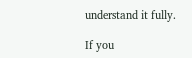understand it fully.

If you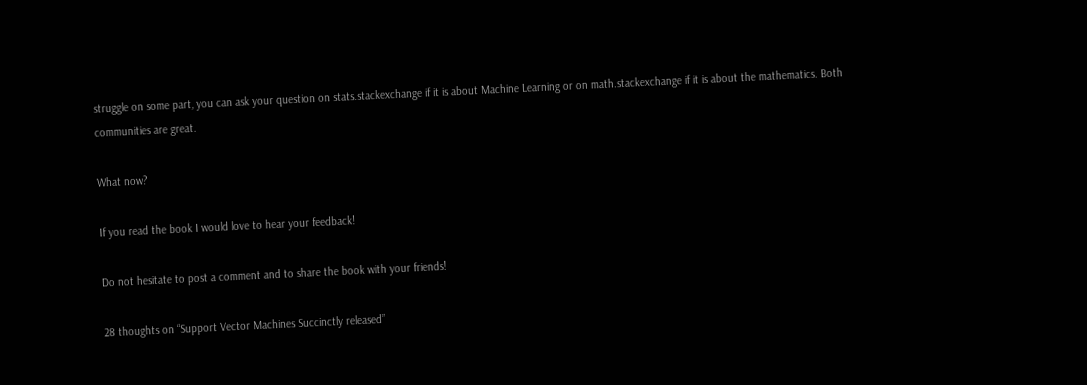struggle on some part, you can ask your question on stats.stackexchange if it is about Machine Learning or on math.stackexchange if it is about the mathematics. Both communities are great.

What now?

If you read the book I would love to hear your feedback!

Do not hesitate to post a comment and to share the book with your friends!

28 thoughts on “Support Vector Machines Succinctly released”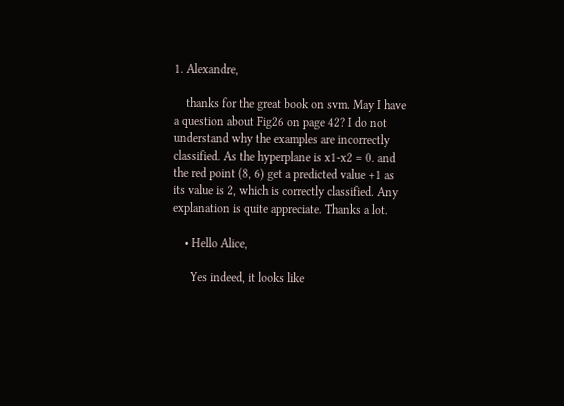1. Alexandre,

    thanks for the great book on svm. May I have a question about Fig26 on page 42? I do not understand why the examples are incorrectly classified. As the hyperplane is x1-x2 = 0. and the red point (8, 6) get a predicted value +1 as its value is 2, which is correctly classified. Any explanation is quite appreciate. Thanks a lot.

    • Hello Alice,

      Yes indeed, it looks like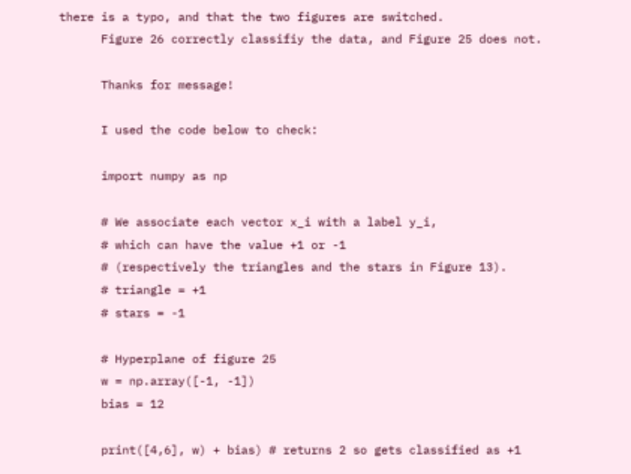there is a typo, and that the two figures are switched.
      Figure 26 correctly classifiy the data, and Figure 25 does not.

      Thanks for message!

      I used the code below to check:

      import numpy as np

      # We associate each vector x_i with a label y_i,
      # which can have the value +1 or -1
      # (respectively the triangles and the stars in Figure 13).
      # triangle = +1
      # stars = -1

      # Hyperplane of figure 25
      w = np.array([-1, -1])
      bias = 12

      print([4,6], w) + bias) # returns 2 so gets classified as +1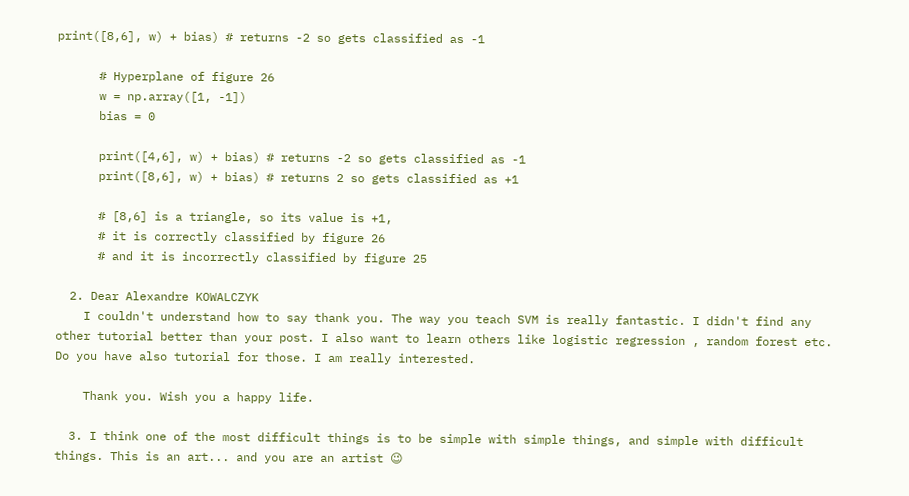print([8,6], w) + bias) # returns -2 so gets classified as -1

      # Hyperplane of figure 26
      w = np.array([1, -1])
      bias = 0

      print([4,6], w) + bias) # returns -2 so gets classified as -1
      print([8,6], w) + bias) # returns 2 so gets classified as +1

      # [8,6] is a triangle, so its value is +1,
      # it is correctly classified by figure 26
      # and it is incorrectly classified by figure 25

  2. Dear Alexandre KOWALCZYK
    I couldn't understand how to say thank you. The way you teach SVM is really fantastic. I didn't find any other tutorial better than your post. I also want to learn others like logistic regression , random forest etc. Do you have also tutorial for those. I am really interested.

    Thank you. Wish you a happy life.

  3. I think one of the most difficult things is to be simple with simple things, and simple with difficult things. This is an art... and you are an artist 😉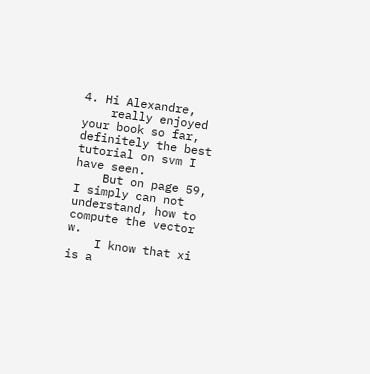4. Hi Alexandre,
    really enjoyed your book so far, definitely the best tutorial on svm I have seen.
    But on page 59, I simply can not understand, how to compute the vector w.
    I know that xi is a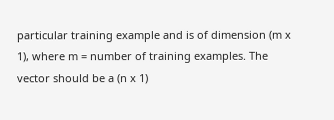particular training example and is of dimension (m x 1), where m = number of training examples. The vector should be a (n x 1)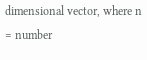dimensional vector, where n = number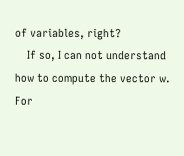of variables, right?
    If so, I can not understand how to compute the vector w. For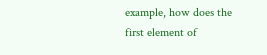example, how does the first element of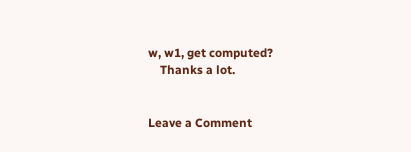w, w1, get computed?
    Thanks a lot.


Leave a Comment